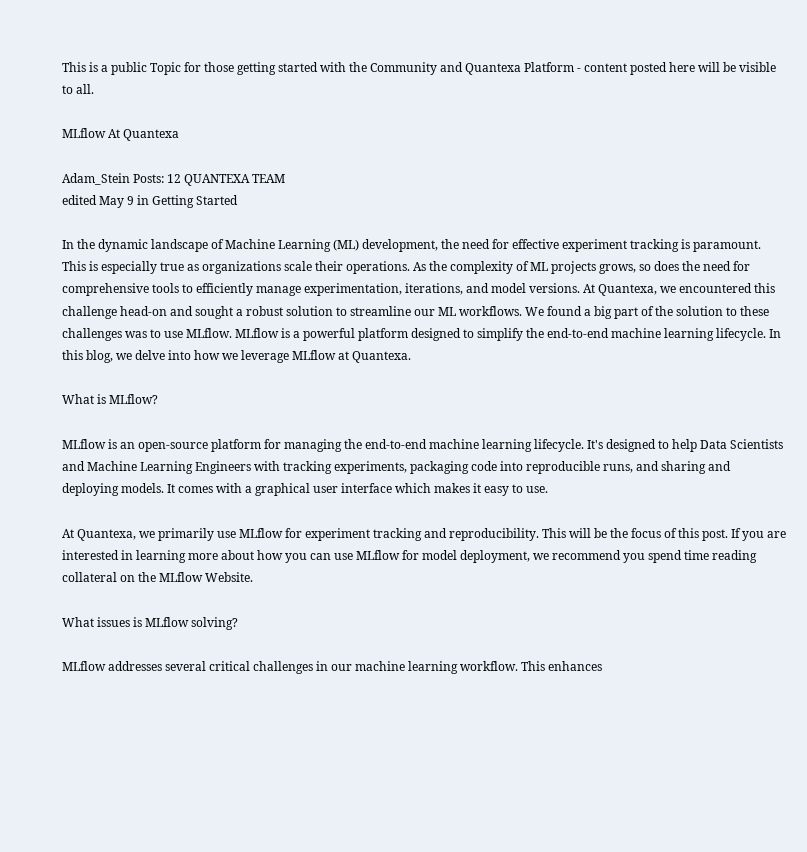This is a public Topic for those getting started with the Community and Quantexa Platform - content posted here will be visible to all.

MLflow At Quantexa

Adam_Stein Posts: 12 QUANTEXA TEAM
edited May 9 in Getting Started

In the dynamic landscape of Machine Learning (ML) development, the need for effective experiment tracking is paramount. This is especially true as organizations scale their operations. As the complexity of ML projects grows, so does the need for comprehensive tools to efficiently manage experimentation, iterations, and model versions. At Quantexa, we encountered this challenge head-on and sought a robust solution to streamline our ML workflows. We found a big part of the solution to these challenges was to use MLflow. MLflow is a powerful platform designed to simplify the end-to-end machine learning lifecycle. In this blog, we delve into how we leverage MLflow at Quantexa.

What is MLflow?

MLflow is an open-source platform for managing the end-to-end machine learning lifecycle. It's designed to help Data Scientists and Machine Learning Engineers with tracking experiments, packaging code into reproducible runs, and sharing and deploying models. It comes with a graphical user interface which makes it easy to use.

At Quantexa, we primarily use MLflow for experiment tracking and reproducibility. This will be the focus of this post. If you are interested in learning more about how you can use MLflow for model deployment, we recommend you spend time reading collateral on the MLflow Website.

What issues is MLflow solving?

MLflow addresses several critical challenges in our machine learning workflow. This enhances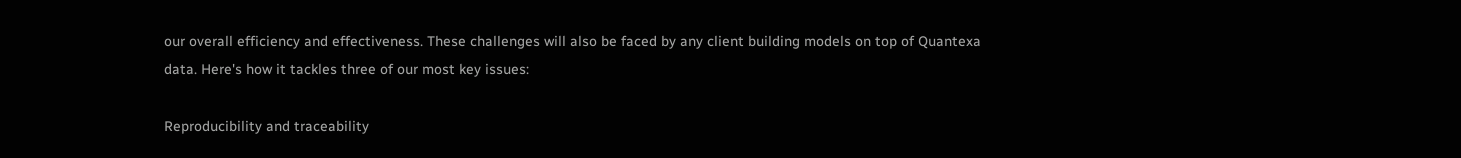our overall efficiency and effectiveness. These challenges will also be faced by any client building models on top of Quantexa data. Here's how it tackles three of our most key issues:

Reproducibility and traceability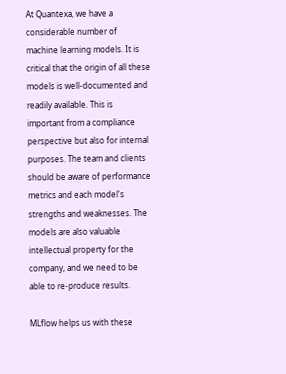At Quantexa, we have a considerable number of machine learning models. It is critical that the origin of all these models is well-documented and readily available. This is important from a compliance perspective but also for internal purposes. The team and clients should be aware of performance metrics and each model's strengths and weaknesses. The models are also valuable intellectual property for the company, and we need to be able to re-produce results.

MLflow helps us with these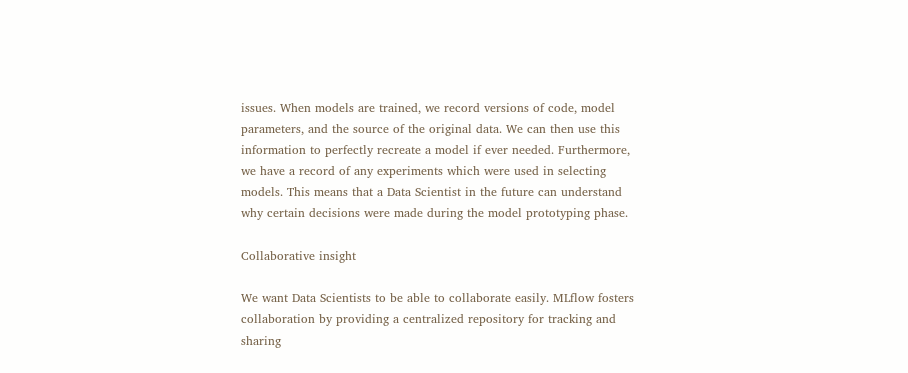issues. When models are trained, we record versions of code, model parameters, and the source of the original data. We can then use this information to perfectly recreate a model if ever needed. Furthermore, we have a record of any experiments which were used in selecting models. This means that a Data Scientist in the future can understand why certain decisions were made during the model prototyping phase.

Collaborative insight

We want Data Scientists to be able to collaborate easily. MLflow fosters collaboration by providing a centralized repository for tracking and sharing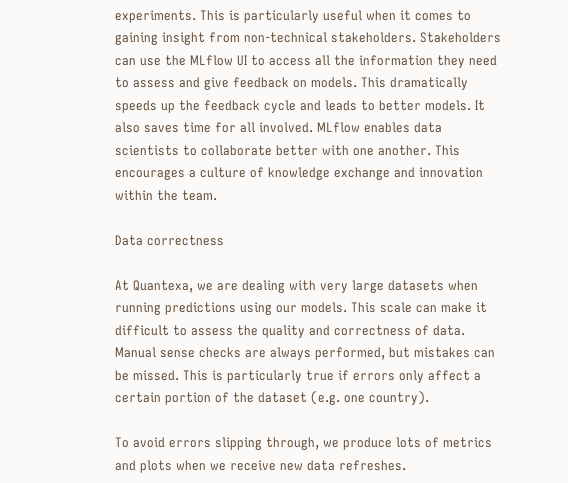experiments. This is particularly useful when it comes to gaining insight from non-technical stakeholders. Stakeholders can use the MLflow UI to access all the information they need to assess and give feedback on models. This dramatically speeds up the feedback cycle and leads to better models. It also saves time for all involved. MLflow enables data scientists to collaborate better with one another. This encourages a culture of knowledge exchange and innovation within the team.

Data correctness

At Quantexa, we are dealing with very large datasets when running predictions using our models. This scale can make it difficult to assess the quality and correctness of data. Manual sense checks are always performed, but mistakes can be missed. This is particularly true if errors only affect a certain portion of the dataset (e.g. one country).

To avoid errors slipping through, we produce lots of metrics and plots when we receive new data refreshes.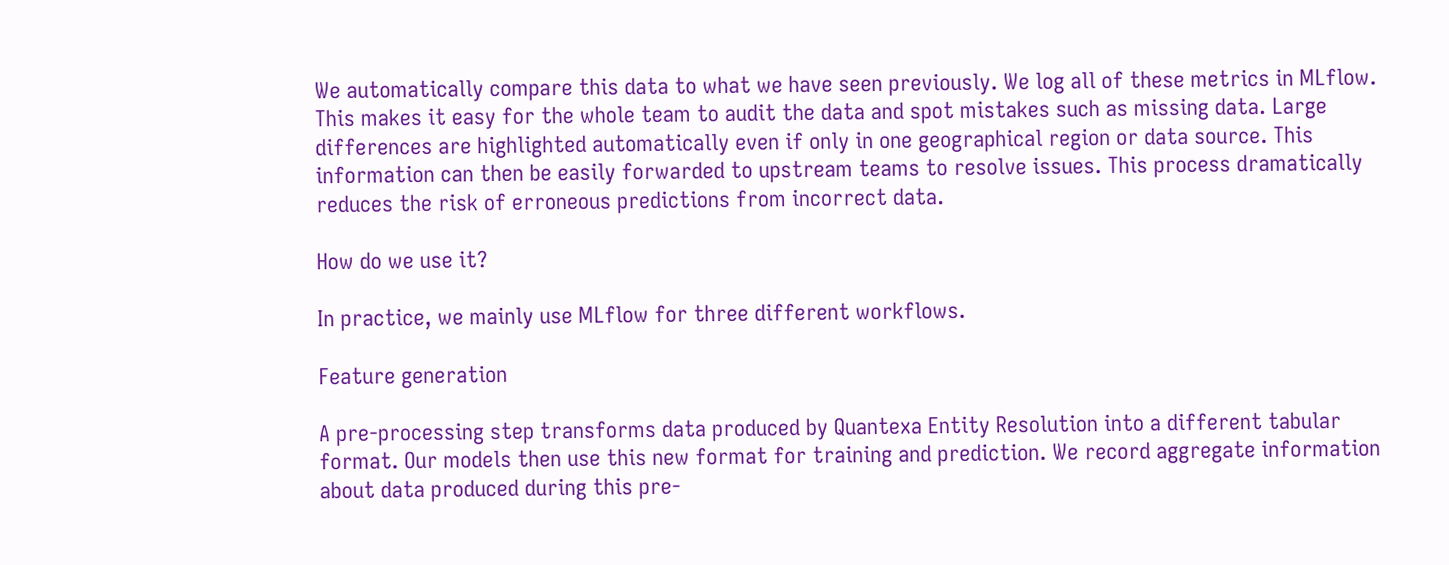We automatically compare this data to what we have seen previously. We log all of these metrics in MLflow. This makes it easy for the whole team to audit the data and spot mistakes such as missing data. Large differences are highlighted automatically even if only in one geographical region or data source. This information can then be easily forwarded to upstream teams to resolve issues. This process dramatically reduces the risk of erroneous predictions from incorrect data.

How do we use it?

In practice, we mainly use MLflow for three different workflows.

Feature generation

A pre-processing step transforms data produced by Quantexa Entity Resolution into a different tabular format. Our models then use this new format for training and prediction. We record aggregate information about data produced during this pre-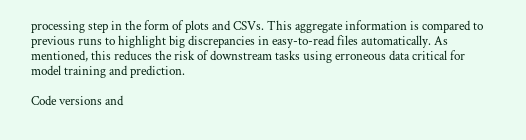processing step in the form of plots and CSVs. This aggregate information is compared to previous runs to highlight big discrepancies in easy-to-read files automatically. As mentioned, this reduces the risk of downstream tasks using erroneous data critical for model training and prediction.

Code versions and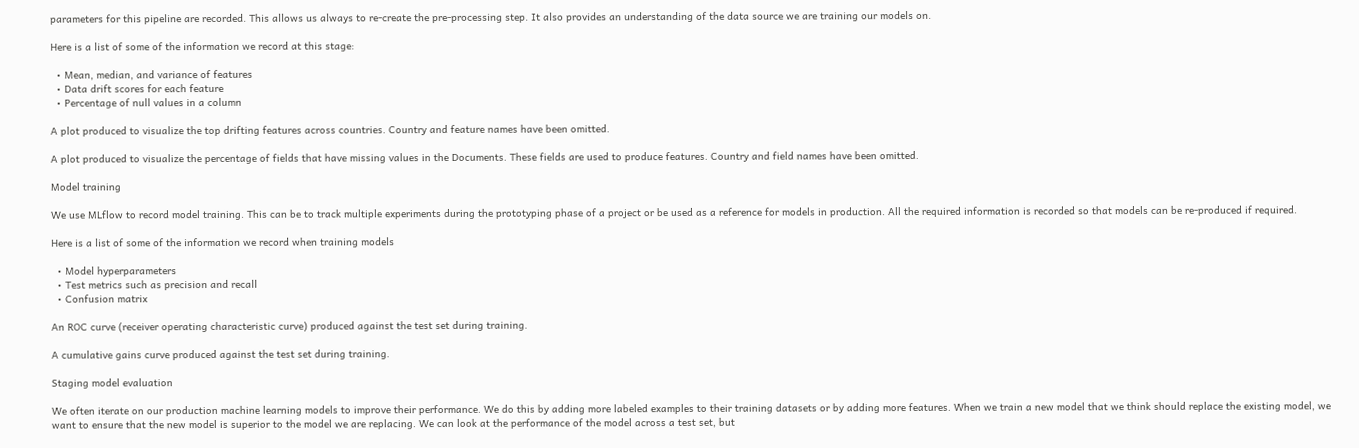parameters for this pipeline are recorded. This allows us always to re-create the pre-processing step. It also provides an understanding of the data source we are training our models on.

Here is a list of some of the information we record at this stage:

  • Mean, median, and variance of features
  • Data drift scores for each feature
  • Percentage of null values in a column

A plot produced to visualize the top drifting features across countries. Country and feature names have been omitted.

A plot produced to visualize the percentage of fields that have missing values in the Documents. These fields are used to produce features. Country and field names have been omitted.

Model training

We use MLflow to record model training. This can be to track multiple experiments during the prototyping phase of a project or be used as a reference for models in production. All the required information is recorded so that models can be re-produced if required.

Here is a list of some of the information we record when training models

  • Model hyperparameters
  • Test metrics such as precision and recall
  • Confusion matrix

An ROC curve (receiver operating characteristic curve) produced against the test set during training.

A cumulative gains curve produced against the test set during training.

Staging model evaluation

We often iterate on our production machine learning models to improve their performance. We do this by adding more labeled examples to their training datasets or by adding more features. When we train a new model that we think should replace the existing model, we want to ensure that the new model is superior to the model we are replacing. We can look at the performance of the model across a test set, but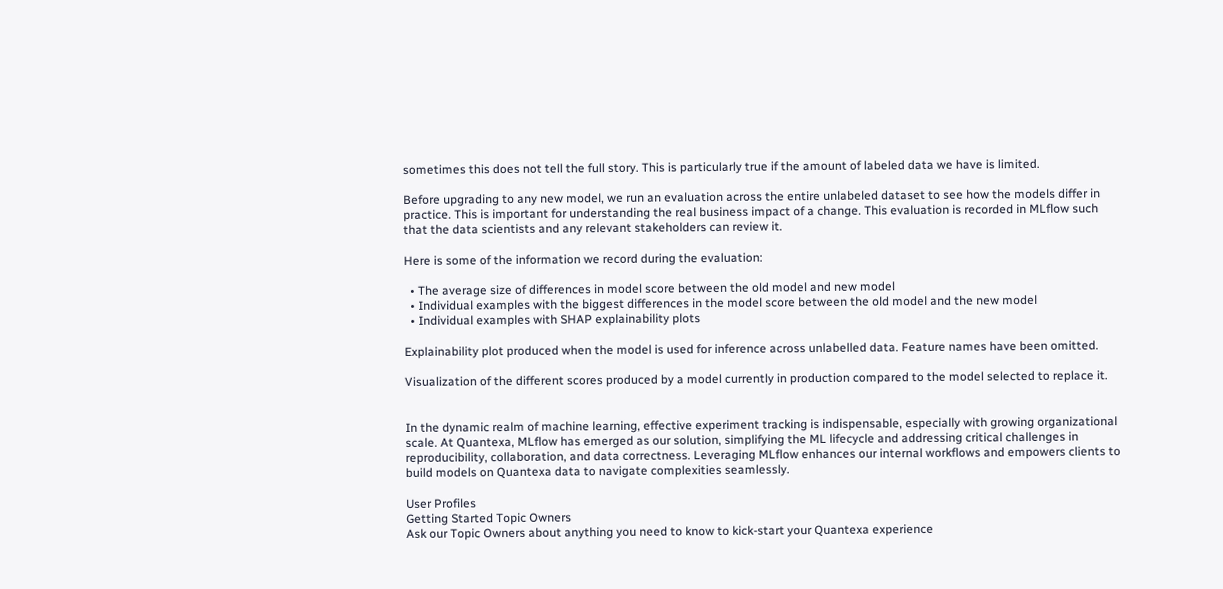sometimes this does not tell the full story. This is particularly true if the amount of labeled data we have is limited.

Before upgrading to any new model, we run an evaluation across the entire unlabeled dataset to see how the models differ in practice. This is important for understanding the real business impact of a change. This evaluation is recorded in MLflow such that the data scientists and any relevant stakeholders can review it.

Here is some of the information we record during the evaluation:

  • The average size of differences in model score between the old model and new model
  • Individual examples with the biggest differences in the model score between the old model and the new model
  • Individual examples with SHAP explainability plots

Explainability plot produced when the model is used for inference across unlabelled data. Feature names have been omitted.

Visualization of the different scores produced by a model currently in production compared to the model selected to replace it.


In the dynamic realm of machine learning, effective experiment tracking is indispensable, especially with growing organizational scale. At Quantexa, MLflow has emerged as our solution, simplifying the ML lifecycle and addressing critical challenges in reproducibility, collaboration, and data correctness. Leveraging MLflow enhances our internal workflows and empowers clients to build models on Quantexa data to navigate complexities seamlessly.

User Profiles
Getting Started Topic Owners
Ask our Topic Owners about anything you need to know to kick-start your Quantexa experience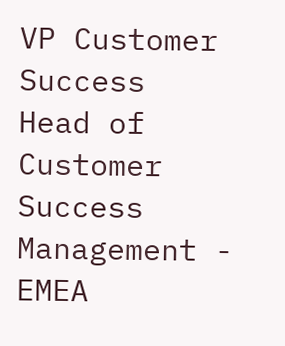VP Customer Success
Head of Customer Success Management - EMEA